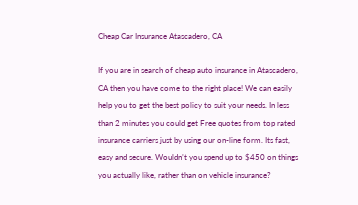Cheap Car Insurance Atascadero, CA

If you are in search of cheap auto insurance in Atascadero, CA then you have come to the right place! We can easily help you to get the best policy to suit your needs. In less than 2 minutes you could get Free quotes from top rated insurance carriers just by using our on-line form. Its fast, easy and secure. Wouldn’t you spend up to $450 on things you actually like, rather than on vehicle insurance?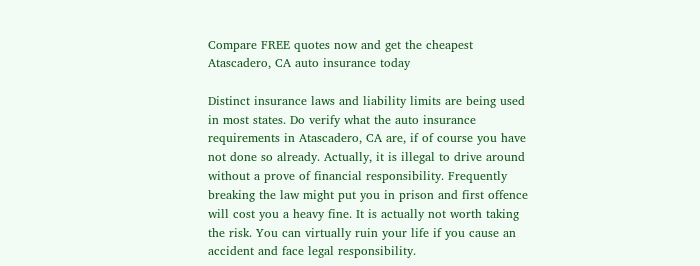Compare FREE quotes now and get the cheapest Atascadero, CA auto insurance today

Distinct insurance laws and liability limits are being used in most states. Do verify what the auto insurance requirements in Atascadero, CA are, if of course you have not done so already. Actually, it is illegal to drive around without a prove of financial responsibility. Frequently breaking the law might put you in prison and first offence will cost you a heavy fine. It is actually not worth taking the risk. You can virtually ruin your life if you cause an accident and face legal responsibility.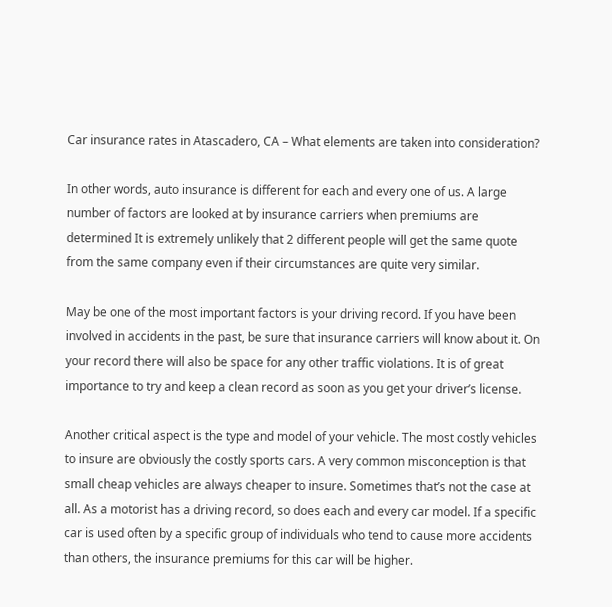Car insurance rates in Atascadero, CA – What elements are taken into consideration?

In other words, auto insurance is different for each and every one of us. A large number of factors are looked at by insurance carriers when premiums are determined It is extremely unlikely that 2 different people will get the same quote from the same company even if their circumstances are quite very similar.

May be one of the most important factors is your driving record. If you have been involved in accidents in the past, be sure that insurance carriers will know about it. On your record there will also be space for any other traffic violations. It is of great importance to try and keep a clean record as soon as you get your driver’s license.

Another critical aspect is the type and model of your vehicle. The most costly vehicles to insure are obviously the costly sports cars. A very common misconception is that small cheap vehicles are always cheaper to insure. Sometimes that’s not the case at all. As a motorist has a driving record, so does each and every car model. If a specific car is used often by a specific group of individuals who tend to cause more accidents than others, the insurance premiums for this car will be higher.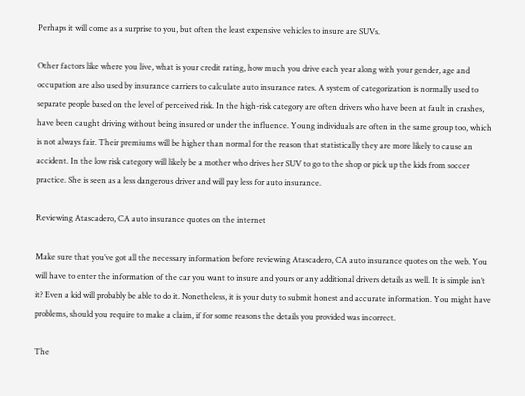Perhaps it will come as a surprise to you, but often the least expensive vehicles to insure are SUVs.

Other factors like where you live, what is your credit rating, how much you drive each year along with your gender, age and occupation are also used by insurance carriers to calculate auto insurance rates. A system of categorization is normally used to separate people based on the level of perceived risk. In the high-risk category are often drivers who have been at fault in crashes, have been caught driving without being insured or under the influence. Young individuals are often in the same group too, which is not always fair. Their premiums will be higher than normal for the reason that statistically they are more likely to cause an accident. In the low risk category will likely be a mother who drives her SUV to go to the shop or pick up the kids from soccer practice. She is seen as a less dangerous driver and will pay less for auto insurance.

Reviewing Atascadero, CA auto insurance quotes on the internet

Make sure that you’ve got all the necessary information before reviewing Atascadero, CA auto insurance quotes on the web. You will have to enter the information of the car you want to insure and yours or any additional drivers details as well. It is simple isn’t it? Even a kid will probably be able to do it. Nonetheless, it is your duty to submit honest and accurate information. You might have problems, should you require to make a claim, if for some reasons the details you provided was incorrect.

The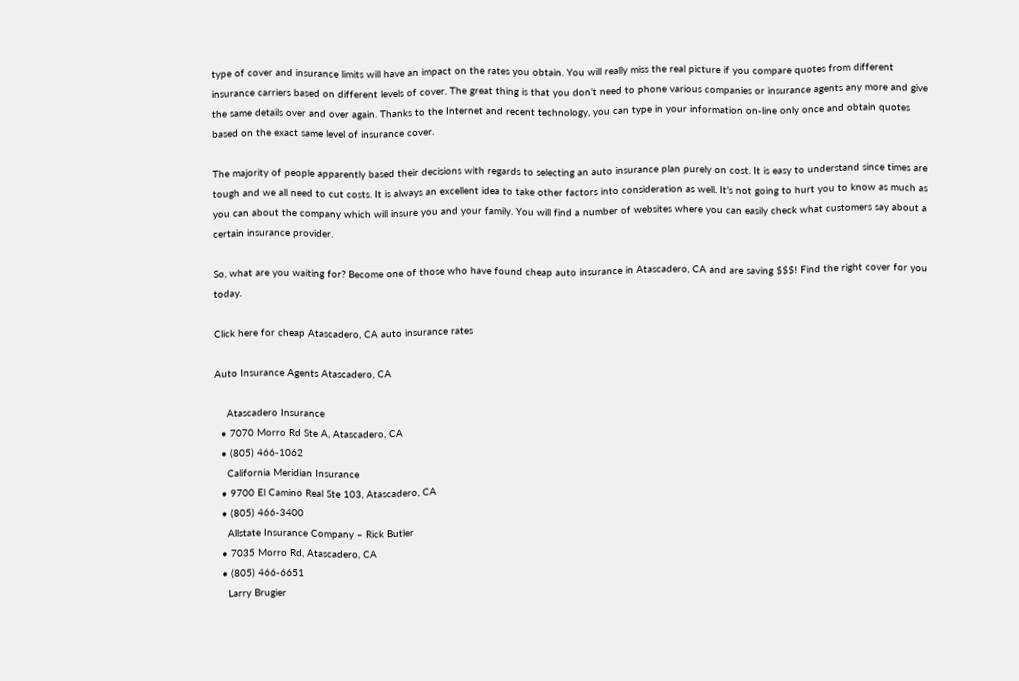type of cover and insurance limits will have an impact on the rates you obtain. You will really miss the real picture if you compare quotes from different insurance carriers based on different levels of cover. The great thing is that you don’t need to phone various companies or insurance agents any more and give the same details over and over again. Thanks to the Internet and recent technology, you can type in your information on-line only once and obtain quotes based on the exact same level of insurance cover.

The majority of people apparently based their decisions with regards to selecting an auto insurance plan purely on cost. It is easy to understand since times are tough and we all need to cut costs. It is always an excellent idea to take other factors into consideration as well. It’s not going to hurt you to know as much as you can about the company which will insure you and your family. You will find a number of websites where you can easily check what customers say about a certain insurance provider.

So, what are you waiting for? Become one of those who have found cheap auto insurance in Atascadero, CA and are saving $$$! Find the right cover for you today.

Click here for cheap Atascadero, CA auto insurance rates

Auto Insurance Agents Atascadero, CA

    Atascadero Insurance
  • 7070 Morro Rd Ste A, Atascadero, CA
  • (805) 466-1062
    California Meridian Insurance
  • 9700 El Camino Real Ste 103, Atascadero, CA
  • (805) 466-3400
    Allstate Insurance Company – Rick Butler
  • 7035 Morro Rd, Atascadero, CA
  • (805) 466-6651
    Larry Brugier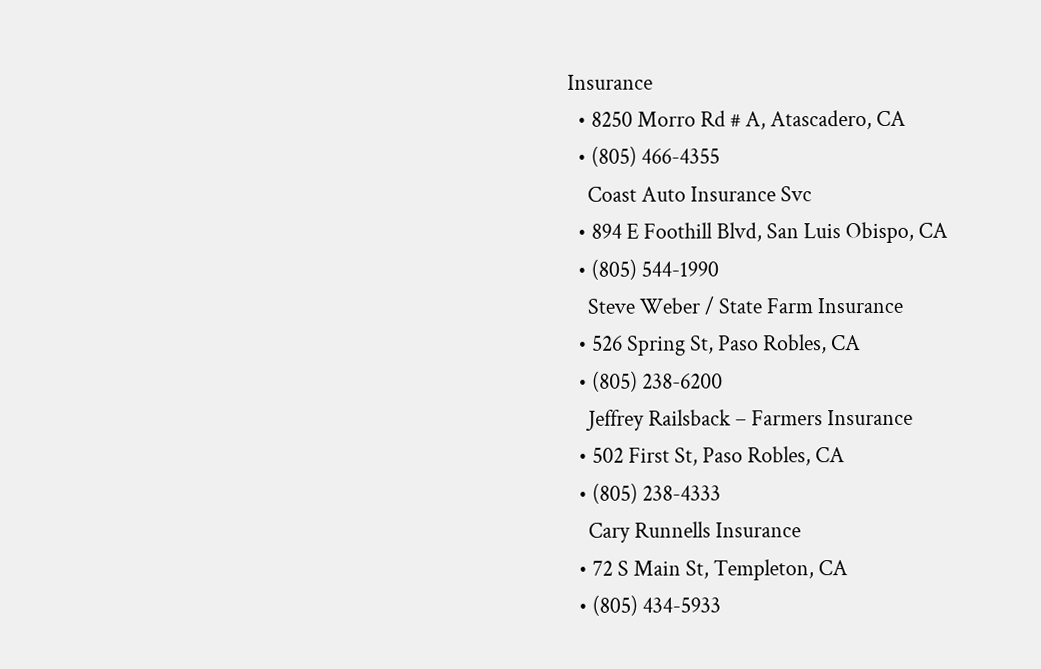Insurance
  • 8250 Morro Rd # A, Atascadero, CA
  • (805) 466-4355
    Coast Auto Insurance Svc
  • 894 E Foothill Blvd, San Luis Obispo, CA
  • (805) 544-1990
    Steve Weber / State Farm Insurance
  • 526 Spring St, Paso Robles, CA
  • (805) 238-6200
    Jeffrey Railsback – Farmers Insurance
  • 502 First St, Paso Robles, CA
  • (805) 238-4333
    Cary Runnells Insurance
  • 72 S Main St, Templeton, CA
  • (805) 434-5933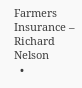Farmers Insurance – Richard Nelson
  •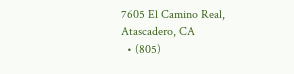7605 El Camino Real, Atascadero, CA
  • (805)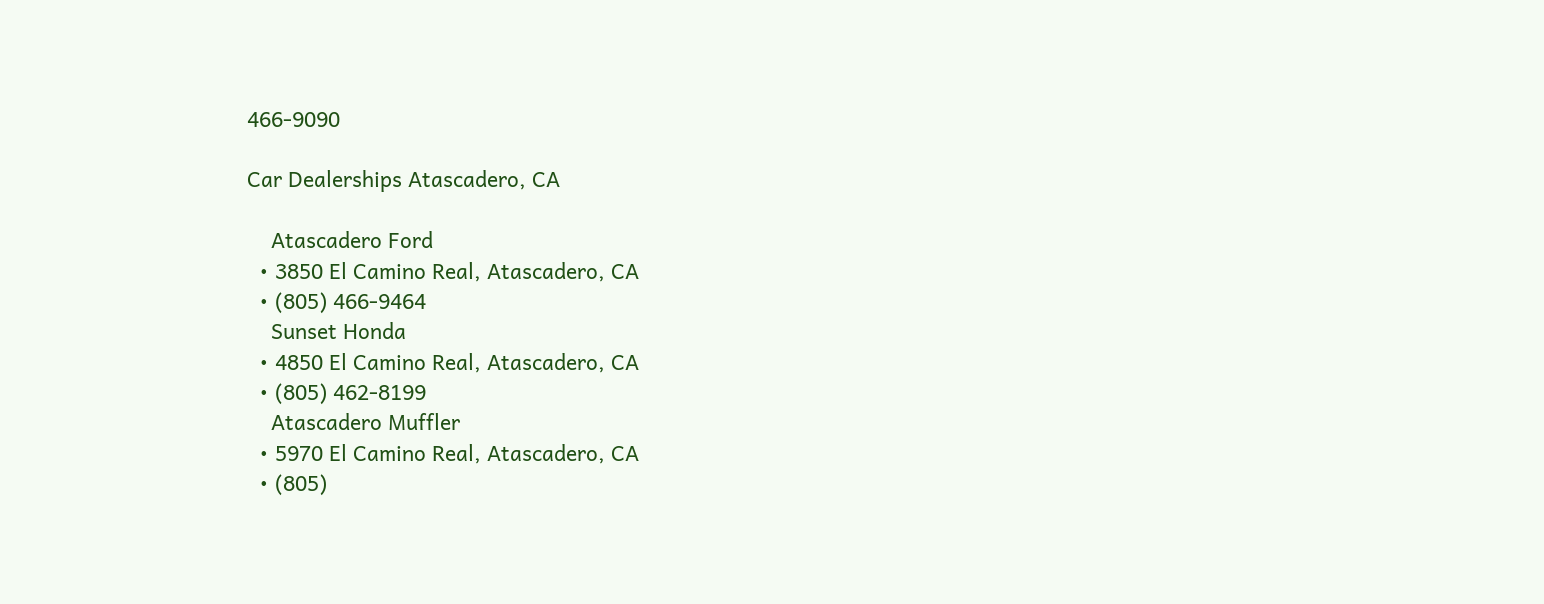466-9090

Car Dealerships Atascadero, CA

    Atascadero Ford
  • 3850 El Camino Real, Atascadero, CA
  • (805) 466-9464
    Sunset Honda
  • 4850 El Camino Real, Atascadero, CA
  • (805) 462-8199
    Atascadero Muffler
  • 5970 El Camino Real, Atascadero, CA
  • (805)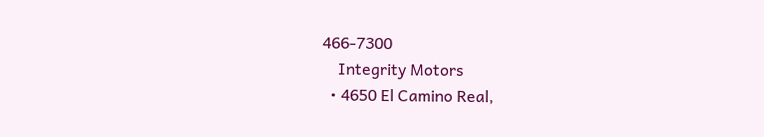466-7300
    Integrity Motors
  • 4650 El Camino Real,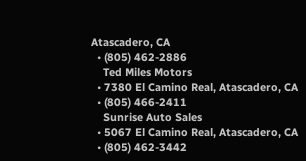Atascadero, CA
  • (805) 462-2886
    Ted Miles Motors
  • 7380 El Camino Real, Atascadero, CA
  • (805) 466-2411
    Sunrise Auto Sales
  • 5067 El Camino Real, Atascadero, CA
  • (805) 462-3442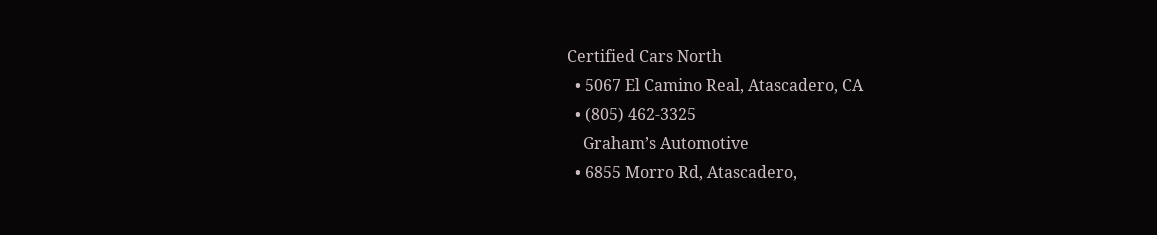Certified Cars North
  • 5067 El Camino Real, Atascadero, CA
  • (805) 462-3325
    Graham’s Automotive
  • 6855 Morro Rd, Atascadero,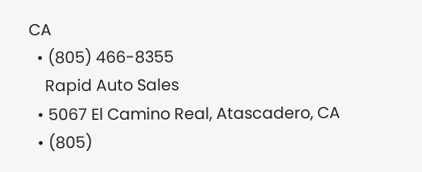CA
  • (805) 466-8355
    Rapid Auto Sales
  • 5067 El Camino Real, Atascadero, CA
  • (805)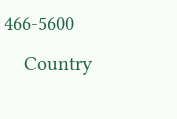466-5600
    Country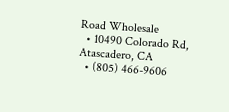Road Wholesale
  • 10490 Colorado Rd, Atascadero, CA
  • (805) 466-9606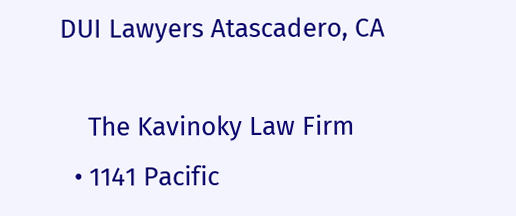DUI Lawyers Atascadero, CA

    The Kavinoky Law Firm
  • 1141 Pacific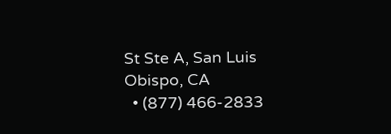St Ste A, San Luis Obispo, CA
  • (877) 466-2833